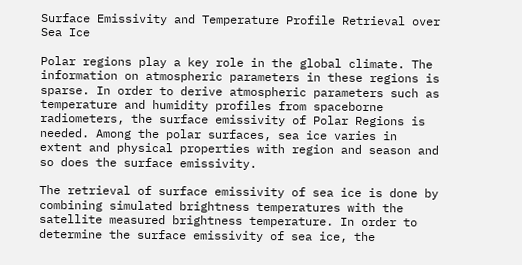Surface Emissivity and Temperature Profile Retrieval over Sea Ice

Polar regions play a key role in the global climate. The information on atmospheric parameters in these regions is sparse. In order to derive atmospheric parameters such as temperature and humidity profiles from spaceborne radiometers, the surface emissivity of Polar Regions is needed. Among the polar surfaces, sea ice varies in extent and physical properties with region and season and so does the surface emissivity.

The retrieval of surface emissivity of sea ice is done by combining simulated brightness temperatures with the satellite measured brightness temperature. In order to determine the surface emissivity of sea ice, the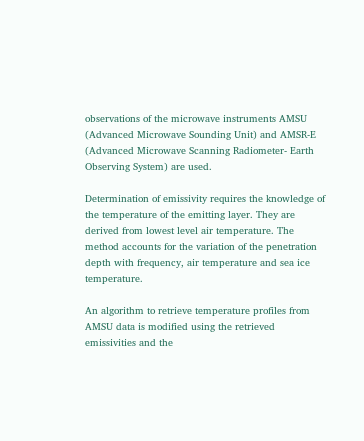observations of the microwave instruments AMSU (Advanced Microwave Sounding Unit) and AMSR-E (Advanced Microwave Scanning Radiometer- Earth Observing System) are used.

Determination of emissivity requires the knowledge of the temperature of the emitting layer. They are derived from lowest level air temperature. The method accounts for the variation of the penetration depth with frequency, air temperature and sea ice temperature.

An algorithm to retrieve temperature profiles from AMSU data is modified using the retrieved emissivities and the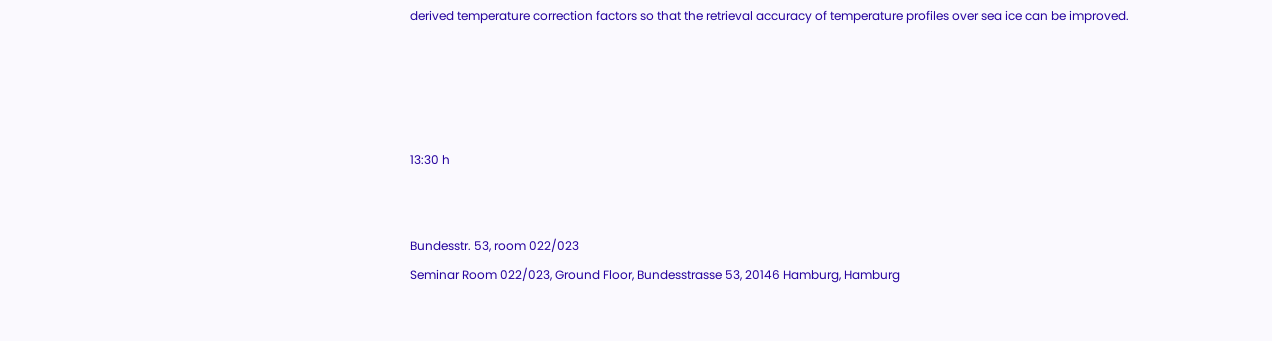derived temperature correction factors so that the retrieval accuracy of temperature profiles over sea ice can be improved.




13:30 h


Bundesstr. 53, room 022/023
Seminar Room 022/023, Ground Floor, Bundesstrasse 53, 20146 Hamburg, Hamburg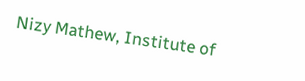Nizy Mathew, Institute of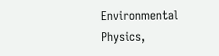Environmental Physics,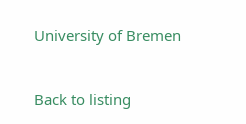University of Bremen


Back to listing